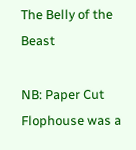The Belly of the Beast

NB: Paper Cut Flophouse was a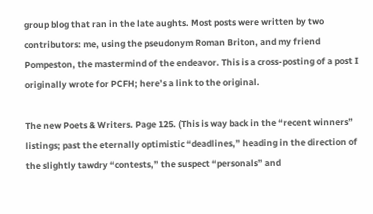group blog that ran in the late aughts. Most posts were written by two contributors: me, using the pseudonym Roman Briton, and my friend Pompeston, the mastermind of the endeavor. This is a cross-posting of a post I originally wrote for PCFH; here’s a link to the original.

The new Poets & Writers. Page 125. (This is way back in the “recent winners” listings; past the eternally optimistic “deadlines,” heading in the direction of the slightly tawdry “contests,” the suspect “personals” and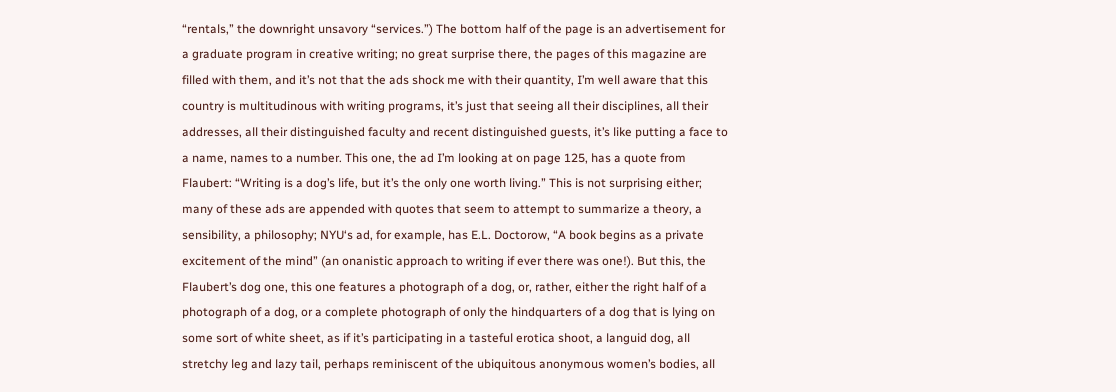“rentals,” the downright unsavory “services.”) The bottom half of the page is an advertisement for a graduate program in creative writing; no great surprise there, the pages of this magazine are filled with them, and it’s not that the ads shock me with their quantity, I’m well aware that this country is multitudinous with writing programs, it’s just that seeing all their disciplines, all their addresses, all their distinguished faculty and recent distinguished guests, it’s like putting a face to a name, names to a number. This one, the ad I’m looking at on page 125, has a quote from Flaubert: “Writing is a dog’s life, but it’s the only one worth living.” This is not surprising either; many of these ads are appended with quotes that seem to attempt to summarize a theory, a sensibility, a philosophy; NYU‘s ad, for example, has E.L. Doctorow, “A book begins as a private excitement of the mind” (an onanistic approach to writing if ever there was one!). But this, the Flaubert’s dog one, this one features a photograph of a dog, or, rather, either the right half of a photograph of a dog, or a complete photograph of only the hindquarters of a dog that is lying on some sort of white sheet, as if it’s participating in a tasteful erotica shoot, a languid dog, all stretchy leg and lazy tail, perhaps reminiscent of the ubiquitous anonymous women’s bodies, all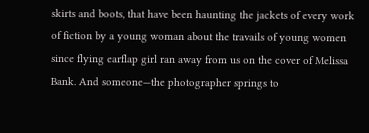skirts and boots, that have been haunting the jackets of every work of fiction by a young woman about the travails of young women since flying earflap girl ran away from us on the cover of Melissa Bank. And someone—the photographer springs to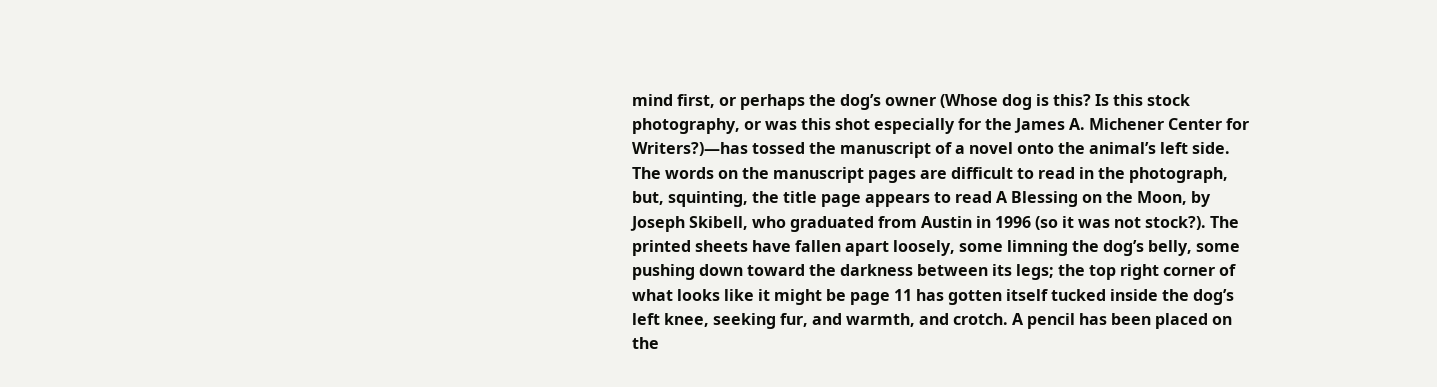mind first, or perhaps the dog’s owner (Whose dog is this? Is this stock photography, or was this shot especially for the James A. Michener Center for Writers?)—has tossed the manuscript of a novel onto the animal’s left side. The words on the manuscript pages are difficult to read in the photograph, but, squinting, the title page appears to read A Blessing on the Moon, by Joseph Skibell, who graduated from Austin in 1996 (so it was not stock?). The printed sheets have fallen apart loosely, some limning the dog’s belly, some pushing down toward the darkness between its legs; the top right corner of what looks like it might be page 11 has gotten itself tucked inside the dog’s left knee, seeking fur, and warmth, and crotch. A pencil has been placed on the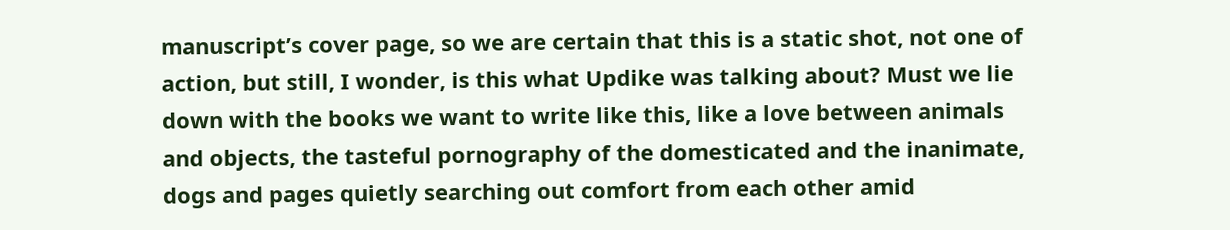manuscript’s cover page, so we are certain that this is a static shot, not one of action, but still, I wonder, is this what Updike was talking about? Must we lie down with the books we want to write like this, like a love between animals and objects, the tasteful pornography of the domesticated and the inanimate, dogs and pages quietly searching out comfort from each other amid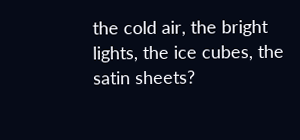the cold air, the bright lights, the ice cubes, the satin sheets?